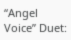“Angel Voice” Duet: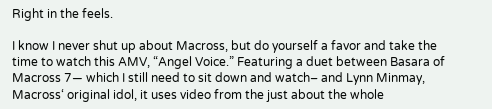Right in the feels.

I know I never shut up about Macross, but do yourself a favor and take the time to watch this AMV, “Angel Voice.” Featuring a duet between Basara of Macross 7— which I still need to sit down and watch– and Lynn Minmay, Macross‘ original idol, it uses video from the just about the whole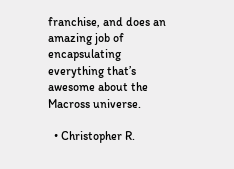franchise, and does an amazing job of encapsulating everything that’s awesome about the Macross universe.

  • Christopher R.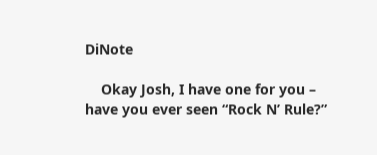DiNote

    Okay Josh, I have one for you – have you ever seen “Rock N’ Rule?”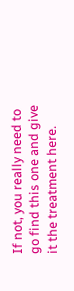If not, you really need to go find this one and give it the treatment here.